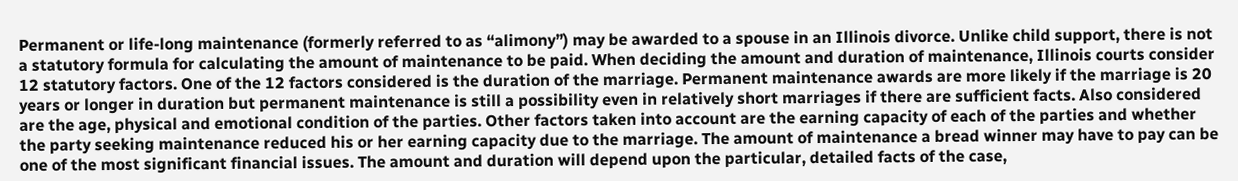Permanent or life-long maintenance (formerly referred to as “alimony”) may be awarded to a spouse in an Illinois divorce. Unlike child support, there is not a statutory formula for calculating the amount of maintenance to be paid. When deciding the amount and duration of maintenance, Illinois courts consider 12 statutory factors. One of the 12 factors considered is the duration of the marriage. Permanent maintenance awards are more likely if the marriage is 20 years or longer in duration but permanent maintenance is still a possibility even in relatively short marriages if there are sufficient facts. Also considered are the age, physical and emotional condition of the parties. Other factors taken into account are the earning capacity of each of the parties and whether the party seeking maintenance reduced his or her earning capacity due to the marriage. The amount of maintenance a bread winner may have to pay can be one of the most significant financial issues. The amount and duration will depend upon the particular, detailed facts of the case,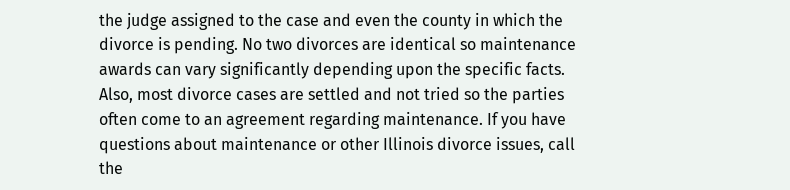the judge assigned to the case and even the county in which the divorce is pending. No two divorces are identical so maintenance awards can vary significantly depending upon the specific facts. Also, most divorce cases are settled and not tried so the parties often come to an agreement regarding maintenance. If you have questions about maintenance or other Illinois divorce issues, call the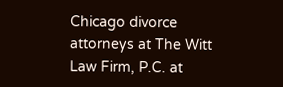Chicago divorce attorneys at The Witt Law Firm, P.C. at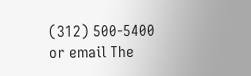(312) 500-5400 or email The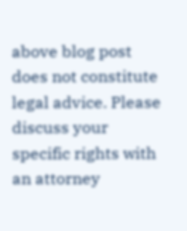above blog post does not constitute legal advice. Please discuss your specific rights with an attorney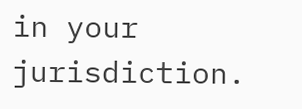in your jurisdiction.